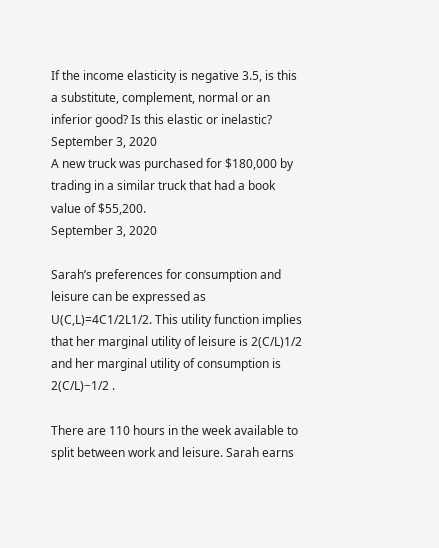If the income elasticity is negative 3.5, is this a substitute, complement, normal or an inferior good? Is this elastic or inelastic?
September 3, 2020
A new truck was purchased for $180,000 by trading in a similar truck that had a book value of $55,200.
September 3, 2020

Sarah’s preferences for consumption and leisure can be expressed as U(C,L)=4C1/2L1/2. This utility function implies that her marginal utility of leisure is 2(C/L)1/2 and her marginal utility of consumption is 2(C/L)−1/2 .

There are 110 hours in the week available to split between work and leisure. Sarah earns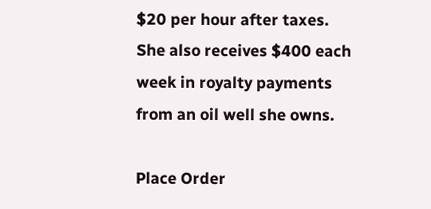$20 per hour after taxes. She also receives $400 each week in royalty payments from an oil well she owns.

Place Order